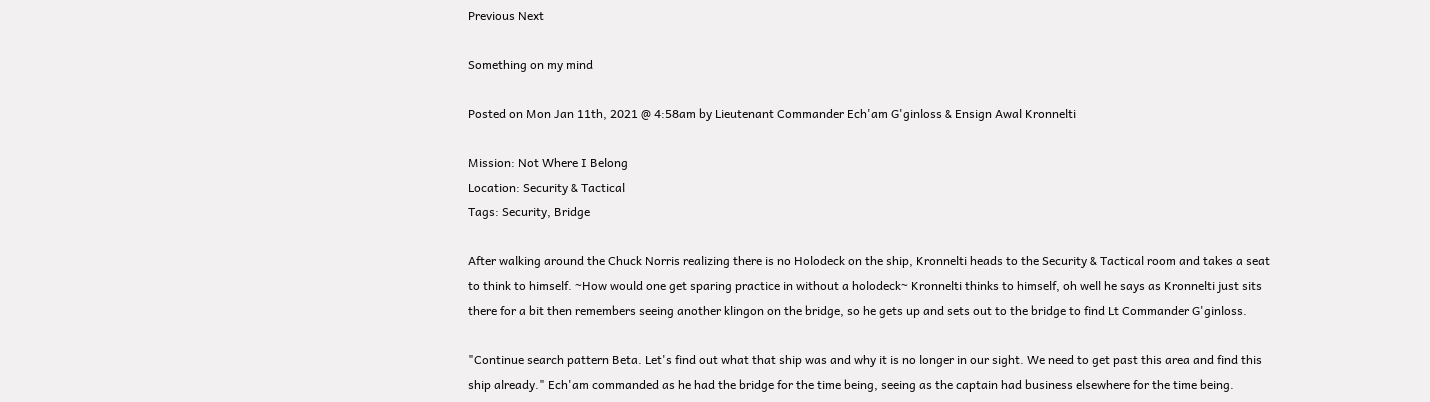Previous Next

Something on my mind

Posted on Mon Jan 11th, 2021 @ 4:58am by Lieutenant Commander Ech'am G'ginloss & Ensign Awal Kronnelti

Mission: Not Where I Belong
Location: Security & Tactical
Tags: Security, Bridge

After walking around the Chuck Norris realizing there is no Holodeck on the ship, Kronnelti heads to the Security & Tactical room and takes a seat to think to himself. ~How would one get sparing practice in without a holodeck~ Kronnelti thinks to himself, oh well he says as Kronnelti just sits there for a bit then remembers seeing another klingon on the bridge, so he gets up and sets out to the bridge to find Lt Commander G'ginloss.

"Continue search pattern Beta. Let's find out what that ship was and why it is no longer in our sight. We need to get past this area and find this ship already." Ech'am commanded as he had the bridge for the time being, seeing as the captain had business elsewhere for the time being.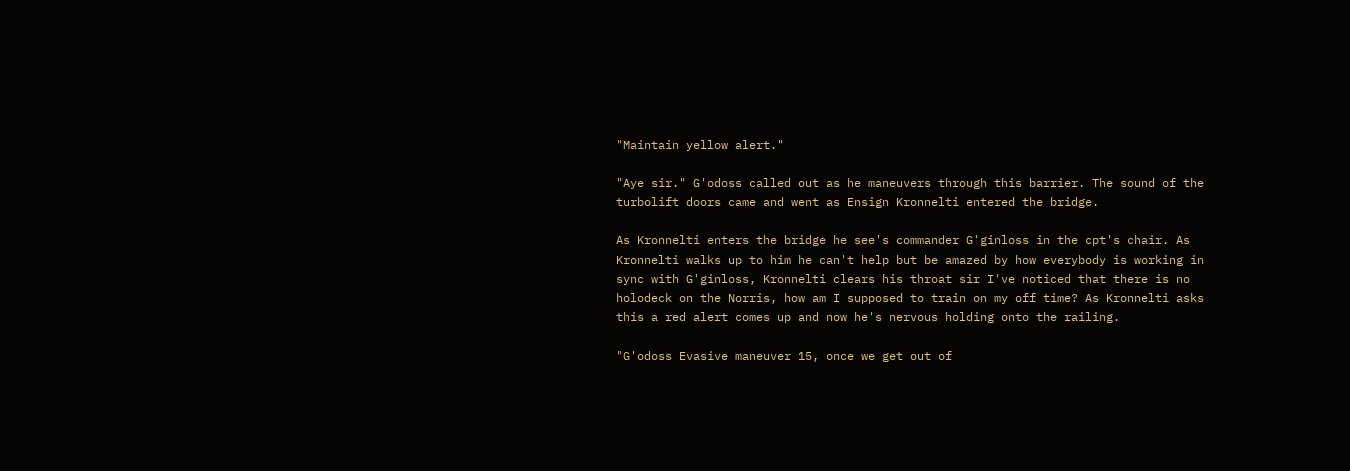"Maintain yellow alert."

"Aye sir." G'odoss called out as he maneuvers through this barrier. The sound of the turbolift doors came and went as Ensign Kronnelti entered the bridge.

As Kronnelti enters the bridge he see's commander G'ginloss in the cpt's chair. As Kronnelti walks up to him he can't help but be amazed by how everybody is working in sync with G'ginloss, Kronnelti clears his throat sir I've noticed that there is no holodeck on the Norris, how am I supposed to train on my off time? As Kronnelti asks this a red alert comes up and now he's nervous holding onto the railing.

"G'odoss Evasive maneuver 15, once we get out of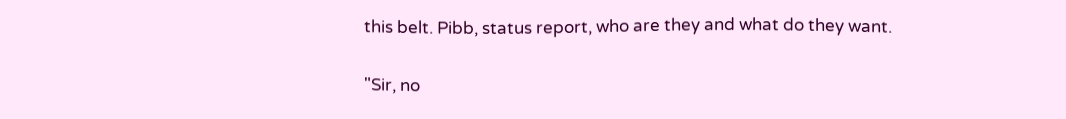this belt. Pibb, status report, who are they and what do they want.

"Sir, no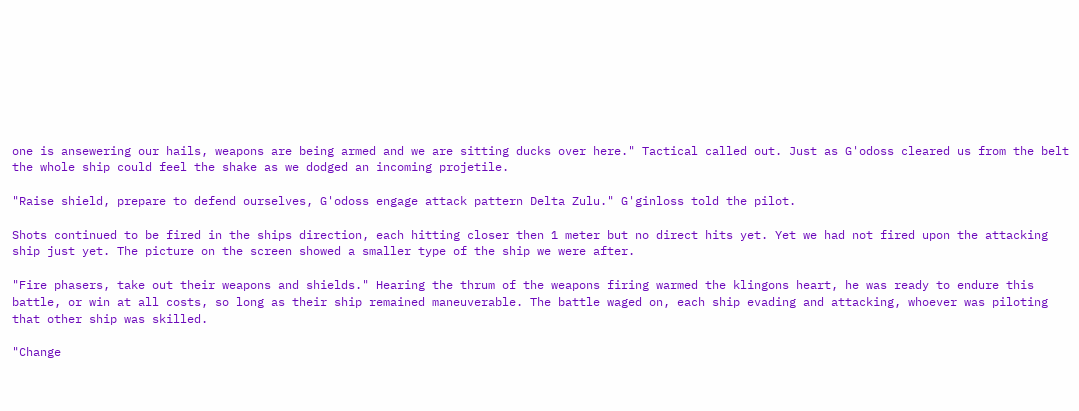one is ansewering our hails, weapons are being armed and we are sitting ducks over here." Tactical called out. Just as G'odoss cleared us from the belt the whole ship could feel the shake as we dodged an incoming projetile.

"Raise shield, prepare to defend ourselves, G'odoss engage attack pattern Delta Zulu." G'ginloss told the pilot.

Shots continued to be fired in the ships direction, each hitting closer then 1 meter but no direct hits yet. Yet we had not fired upon the attacking ship just yet. The picture on the screen showed a smaller type of the ship we were after.

"Fire phasers, take out their weapons and shields." Hearing the thrum of the weapons firing warmed the klingons heart, he was ready to endure this battle, or win at all costs, so long as their ship remained maneuverable. The battle waged on, each ship evading and attacking, whoever was piloting that other ship was skilled.

"Change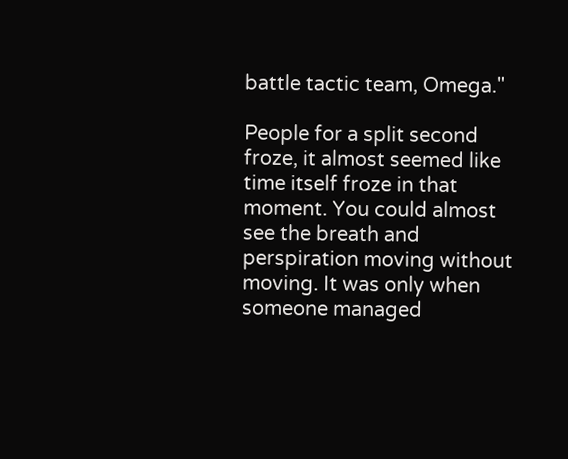battle tactic team, Omega."

People for a split second froze, it almost seemed like time itself froze in that moment. You could almost see the breath and perspiration moving without moving. It was only when someone managed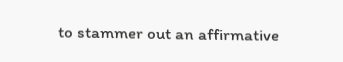to stammer out an affirmative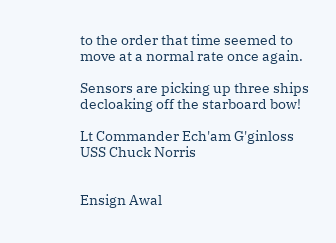to the order that time seemed to move at a normal rate once again.

Sensors are picking up three ships decloaking off the starboard bow!

Lt Commander Ech'am G'ginloss
USS Chuck Norris


Ensign Awal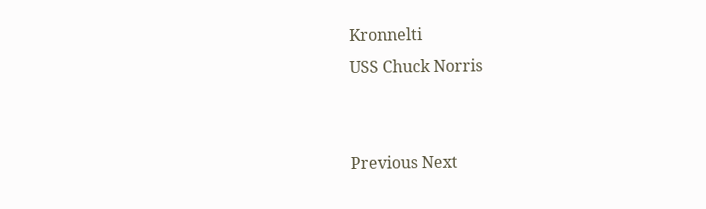Kronnelti
USS Chuck Norris


Previous Next